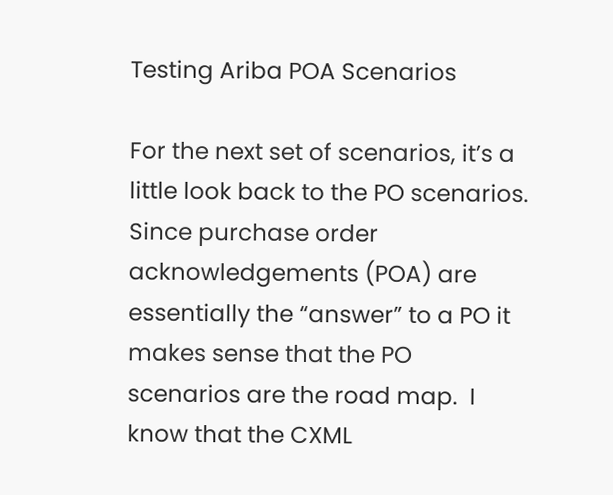Testing Ariba POA Scenarios

For the next set of scenarios, it’s a little look back to the PO scenarios.  Since purchase order acknowledgements (POA) are essentially the “answer” to a PO it makes sense that the PO scenarios are the road map.  I know that the CXML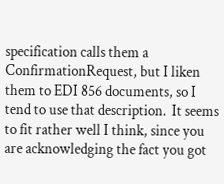specification calls them a ConfirmationRequest, but I liken them to EDI 856 documents, so I tend to use that description.  It seems to fit rather well I think, since you are acknowledging the fact you got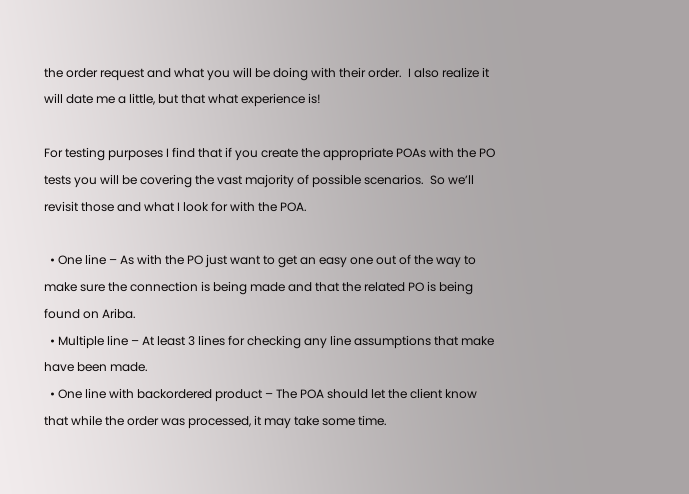the order request and what you will be doing with their order.  I also realize it will date me a little, but that what experience is!

For testing purposes I find that if you create the appropriate POAs with the PO tests you will be covering the vast majority of possible scenarios.  So we’ll revisit those and what I look for with the POA.

  • One line – As with the PO just want to get an easy one out of the way to make sure the connection is being made and that the related PO is being found on Ariba.
  • Multiple line – At least 3 lines for checking any line assumptions that make have been made.
  • One line with backordered product – The POA should let the client know that while the order was processed, it may take some time.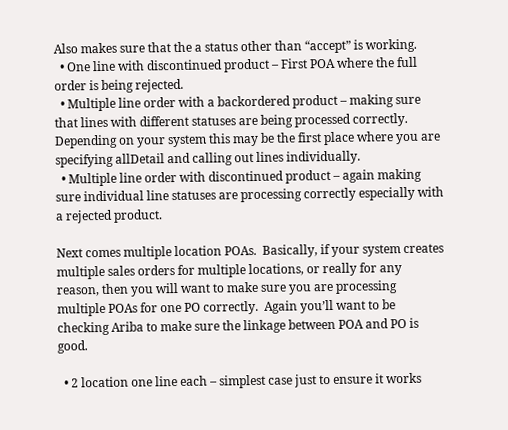Also makes sure that the a status other than “accept” is working.
  • One line with discontinued product – First POA where the full order is being rejected.
  • Multiple line order with a backordered product – making sure that lines with different statuses are being processed correctly.  Depending on your system this may be the first place where you are specifying allDetail and calling out lines individually.
  • Multiple line order with discontinued product – again making sure individual line statuses are processing correctly especially with a rejected product.

Next comes multiple location POAs.  Basically, if your system creates multiple sales orders for multiple locations, or really for any reason, then you will want to make sure you are processing multiple POAs for one PO correctly.  Again you’ll want to be checking Ariba to make sure the linkage between POA and PO is good.

  • 2 location one line each – simplest case just to ensure it works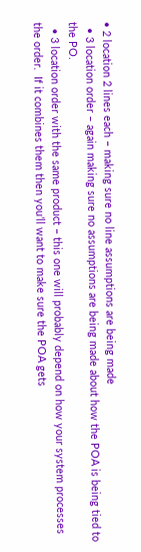• 2 location 2 lines each – making sure no line assumptions are being made
  • 3 location order – again making sure no assumptions are being made about how the POA is being tied to the PO.
  • 3 location order with the same product – this one will probably depend on how your system processes the order.  If it combines them then you’ll want to make sure the POA gets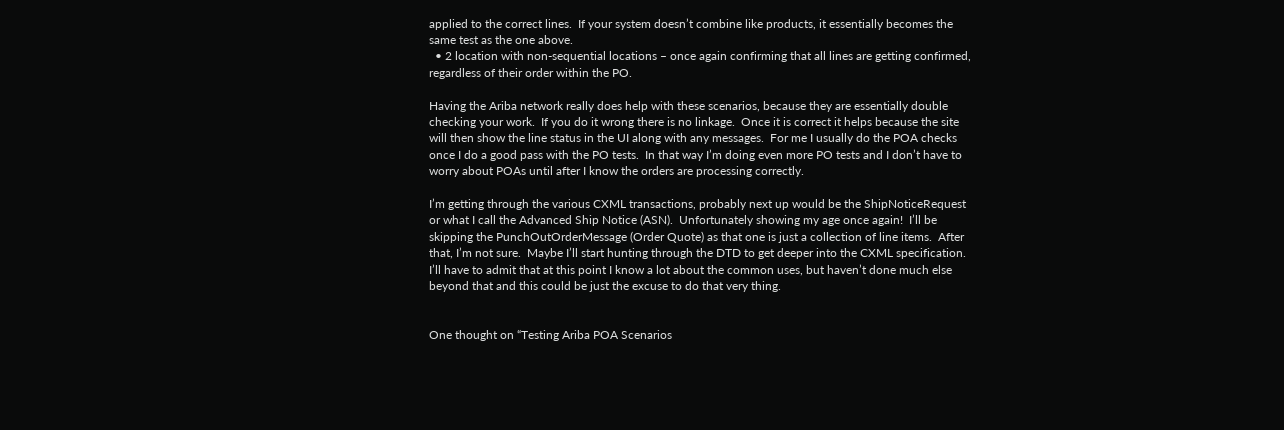applied to the correct lines.  If your system doesn’t combine like products, it essentially becomes the same test as the one above.
  • 2 location with non-sequential locations – once again confirming that all lines are getting confirmed, regardless of their order within the PO.

Having the Ariba network really does help with these scenarios, because they are essentially double checking your work.  If you do it wrong there is no linkage.  Once it is correct it helps because the site will then show the line status in the UI along with any messages.  For me I usually do the POA checks once I do a good pass with the PO tests.  In that way I’m doing even more PO tests and I don’t have to worry about POAs until after I know the orders are processing correctly.

I’m getting through the various CXML transactions, probably next up would be the ShipNoticeRequest or what I call the Advanced Ship Notice (ASN).  Unfortunately showing my age once again!  I’ll be skipping the PunchOutOrderMessage (Order Quote) as that one is just a collection of line items.  After that, I’m not sure.  Maybe I’ll start hunting through the DTD to get deeper into the CXML specification.  I’ll have to admit that at this point I know a lot about the common uses, but haven’t done much else beyond that and this could be just the excuse to do that very thing.


One thought on “Testing Ariba POA Scenarios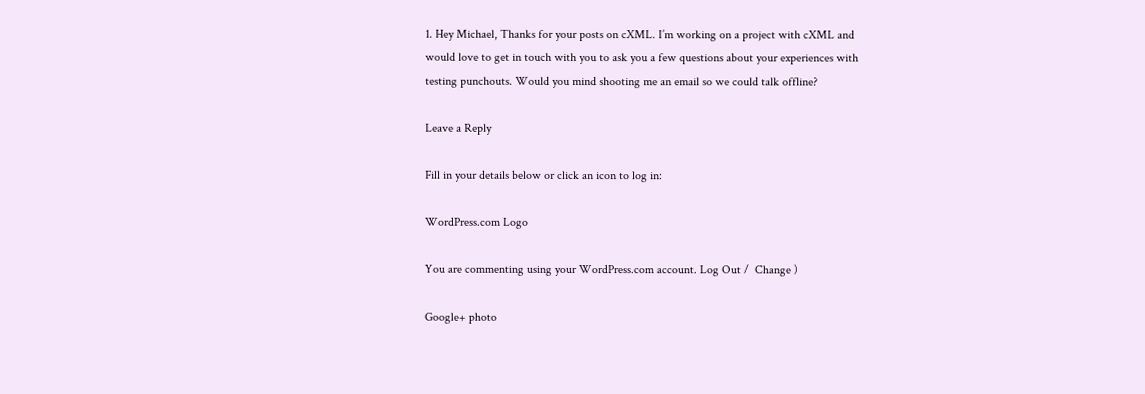1. Hey Michael, Thanks for your posts on cXML. I’m working on a project with cXML and would love to get in touch with you to ask you a few questions about your experiences with testing punchouts. Would you mind shooting me an email so we could talk offline?

Leave a Reply

Fill in your details below or click an icon to log in:

WordPress.com Logo

You are commenting using your WordPress.com account. Log Out /  Change )

Google+ photo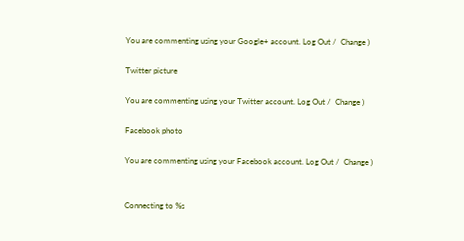You are commenting using your Google+ account. Log Out /  Change )

Twitter picture

You are commenting using your Twitter account. Log Out /  Change )

Facebook photo

You are commenting using your Facebook account. Log Out /  Change )


Connecting to %s